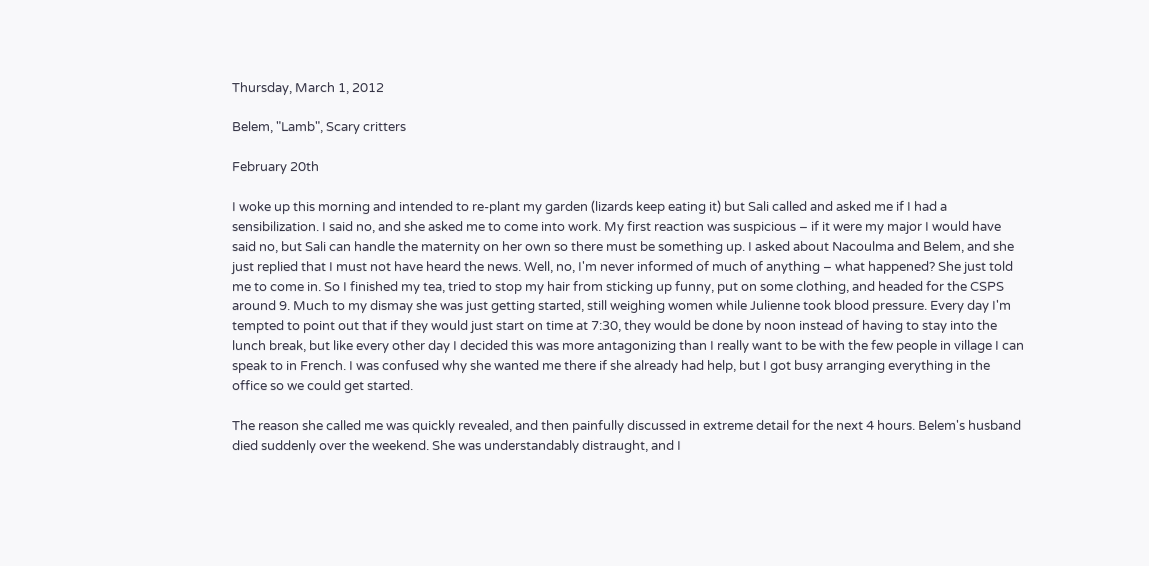Thursday, March 1, 2012

Belem, "Lamb", Scary critters

February 20th

I woke up this morning and intended to re-plant my garden (lizards keep eating it) but Sali called and asked me if I had a sensibilization. I said no, and she asked me to come into work. My first reaction was suspicious – if it were my major I would have said no, but Sali can handle the maternity on her own so there must be something up. I asked about Nacoulma and Belem, and she just replied that I must not have heard the news. Well, no, I'm never informed of much of anything – what happened? She just told me to come in. So I finished my tea, tried to stop my hair from sticking up funny, put on some clothing, and headed for the CSPS around 9. Much to my dismay she was just getting started, still weighing women while Julienne took blood pressure. Every day I'm tempted to point out that if they would just start on time at 7:30, they would be done by noon instead of having to stay into the lunch break, but like every other day I decided this was more antagonizing than I really want to be with the few people in village I can speak to in French. I was confused why she wanted me there if she already had help, but I got busy arranging everything in the office so we could get started.

The reason she called me was quickly revealed, and then painfully discussed in extreme detail for the next 4 hours. Belem's husband died suddenly over the weekend. She was understandably distraught, and I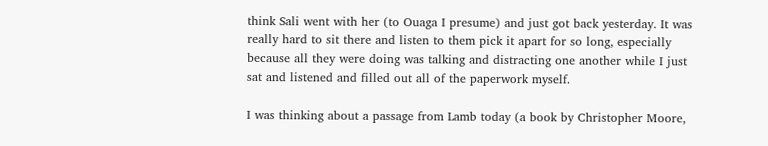think Sali went with her (to Ouaga I presume) and just got back yesterday. It was really hard to sit there and listen to them pick it apart for so long, especially because all they were doing was talking and distracting one another while I just sat and listened and filled out all of the paperwork myself.

I was thinking about a passage from Lamb today (a book by Christopher Moore,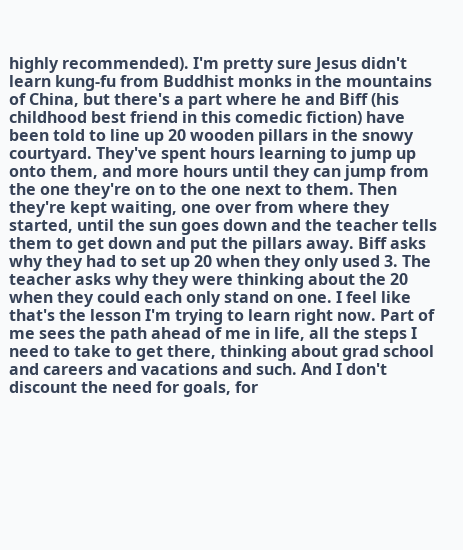highly recommended). I'm pretty sure Jesus didn't learn kung-fu from Buddhist monks in the mountains of China, but there's a part where he and Biff (his childhood best friend in this comedic fiction) have been told to line up 20 wooden pillars in the snowy courtyard. They've spent hours learning to jump up onto them, and more hours until they can jump from the one they're on to the one next to them. Then they're kept waiting, one over from where they started, until the sun goes down and the teacher tells them to get down and put the pillars away. Biff asks why they had to set up 20 when they only used 3. The teacher asks why they were thinking about the 20 when they could each only stand on one. I feel like that's the lesson I'm trying to learn right now. Part of me sees the path ahead of me in life, all the steps I need to take to get there, thinking about grad school and careers and vacations and such. And I don't discount the need for goals, for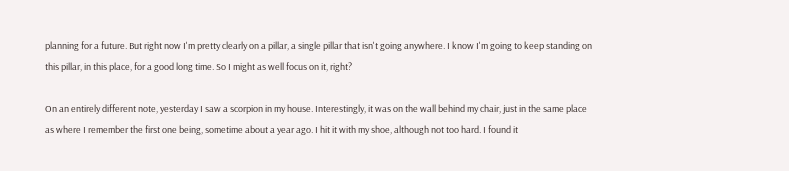planning for a future. But right now I'm pretty clearly on a pillar, a single pillar that isn't going anywhere. I know I'm going to keep standing on this pillar, in this place, for a good long time. So I might as well focus on it, right?

On an entirely different note, yesterday I saw a scorpion in my house. Interestingly, it was on the wall behind my chair, just in the same place as where I remember the first one being, sometime about a year ago. I hit it with my shoe, although not too hard. I found it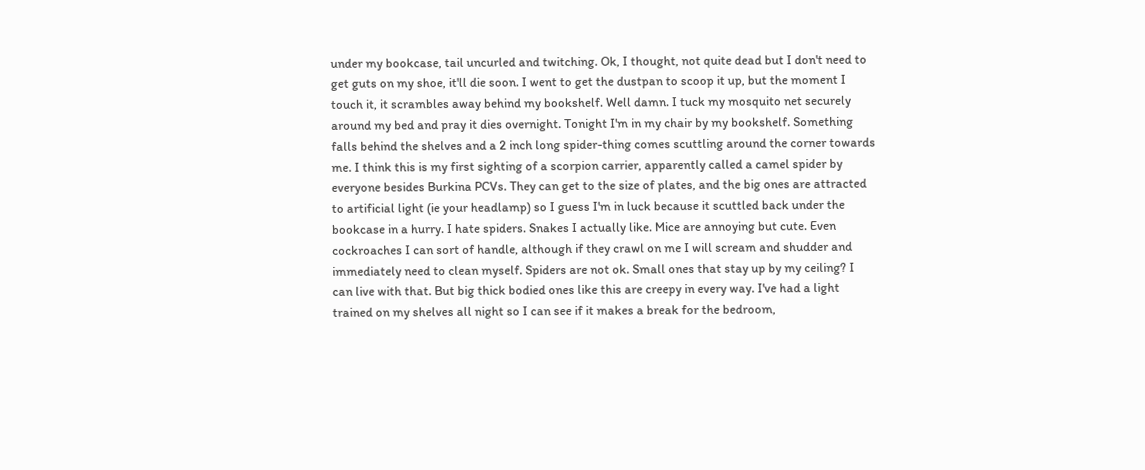under my bookcase, tail uncurled and twitching. Ok, I thought, not quite dead but I don't need to get guts on my shoe, it'll die soon. I went to get the dustpan to scoop it up, but the moment I touch it, it scrambles away behind my bookshelf. Well damn. I tuck my mosquito net securely around my bed and pray it dies overnight. Tonight I'm in my chair by my bookshelf. Something falls behind the shelves and a 2 inch long spider-thing comes scuttling around the corner towards me. I think this is my first sighting of a scorpion carrier, apparently called a camel spider by everyone besides Burkina PCVs. They can get to the size of plates, and the big ones are attracted to artificial light (ie your headlamp) so I guess I'm in luck because it scuttled back under the bookcase in a hurry. I hate spiders. Snakes I actually like. Mice are annoying but cute. Even cockroaches I can sort of handle, although if they crawl on me I will scream and shudder and immediately need to clean myself. Spiders are not ok. Small ones that stay up by my ceiling? I can live with that. But big thick bodied ones like this are creepy in every way. I've had a light trained on my shelves all night so I can see if it makes a break for the bedroom,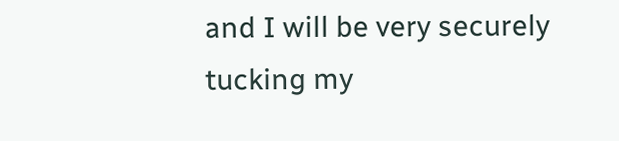and I will be very securely tucking my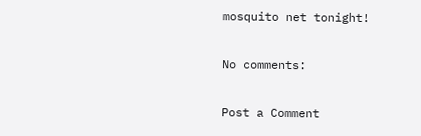mosquito net tonight!

No comments:

Post a Comment